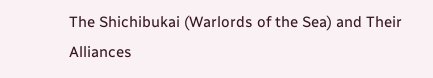The Shichibukai (Warlords of the Sea) and Their Alliances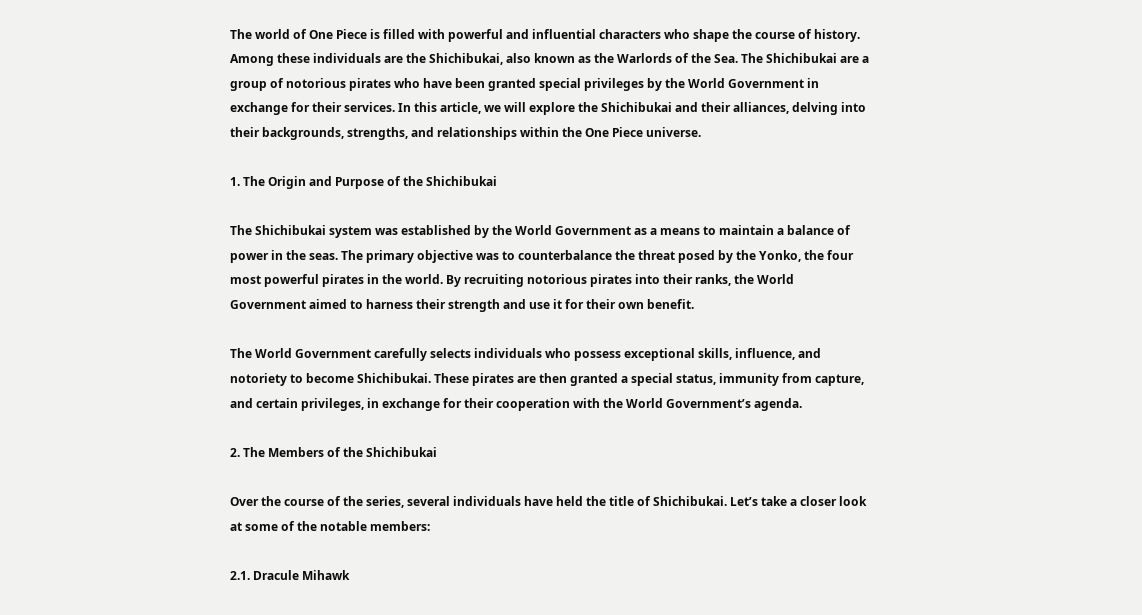The world of One Piece is filled with powerful and influential characters who shape the course of history. Among these individuals are the Shichibukai, also known as the Warlords of the Sea. The Shichibukai are a group of notorious pirates who have been granted special privileges by the World Government in exchange for their services. In this article, we will explore the Shichibukai and their alliances, delving into their backgrounds, strengths, and relationships within the One Piece universe.

1. The Origin and Purpose of the Shichibukai

The Shichibukai system was established by the World Government as a means to maintain a balance of power in the seas. The primary objective was to counterbalance the threat posed by the Yonko, the four most powerful pirates in the world. By recruiting notorious pirates into their ranks, the World Government aimed to harness their strength and use it for their own benefit.

The World Government carefully selects individuals who possess exceptional skills, influence, and notoriety to become Shichibukai. These pirates are then granted a special status, immunity from capture, and certain privileges, in exchange for their cooperation with the World Government’s agenda.

2. The Members of the Shichibukai

Over the course of the series, several individuals have held the title of Shichibukai. Let’s take a closer look at some of the notable members:

2.1. Dracule Mihawk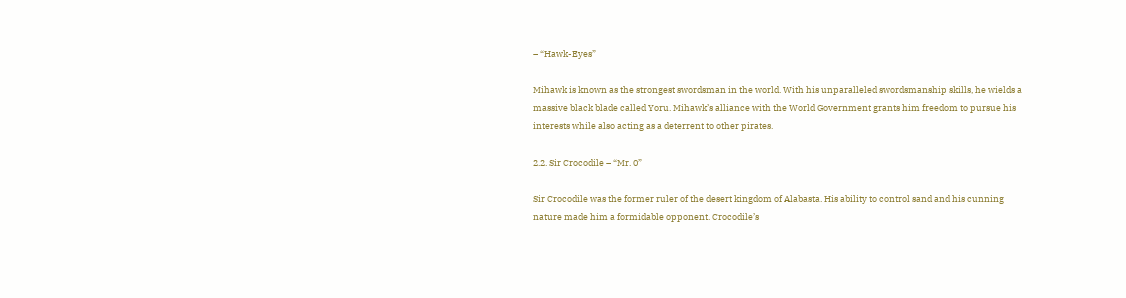– “Hawk-Eyes”

Mihawk is known as the strongest swordsman in the world. With his unparalleled swordsmanship skills, he wields a massive black blade called Yoru. Mihawk’s alliance with the World Government grants him freedom to pursue his interests while also acting as a deterrent to other pirates.

2.2. Sir Crocodile – “Mr. 0”

Sir Crocodile was the former ruler of the desert kingdom of Alabasta. His ability to control sand and his cunning nature made him a formidable opponent. Crocodile’s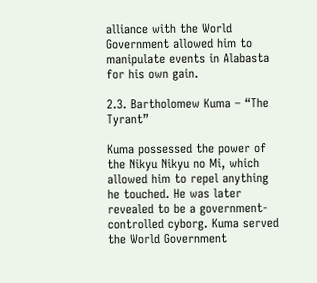alliance with the World Government allowed him to manipulate events in Alabasta for his own gain.

2.3. Bartholomew Kuma – “The Tyrant”

Kuma possessed the power of the Nikyu Nikyu no Mi, which allowed him to repel anything he touched. He was later revealed to be a government-controlled cyborg. Kuma served the World Government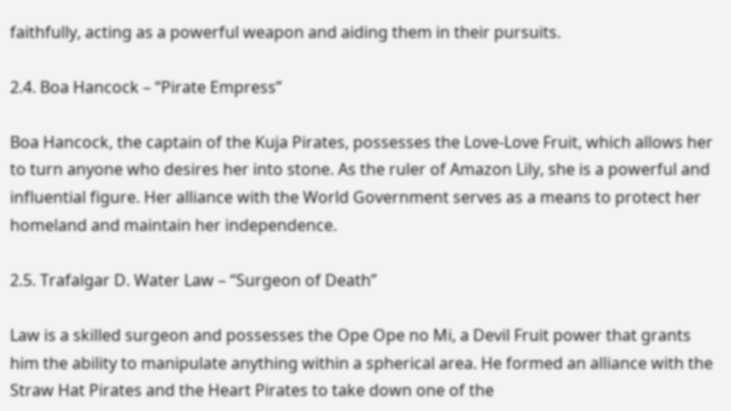faithfully, acting as a powerful weapon and aiding them in their pursuits.

2.4. Boa Hancock – “Pirate Empress”

Boa Hancock, the captain of the Kuja Pirates, possesses the Love-Love Fruit, which allows her to turn anyone who desires her into stone. As the ruler of Amazon Lily, she is a powerful and influential figure. Her alliance with the World Government serves as a means to protect her homeland and maintain her independence.

2.5. Trafalgar D. Water Law – “Surgeon of Death”

Law is a skilled surgeon and possesses the Ope Ope no Mi, a Devil Fruit power that grants him the ability to manipulate anything within a spherical area. He formed an alliance with the Straw Hat Pirates and the Heart Pirates to take down one of the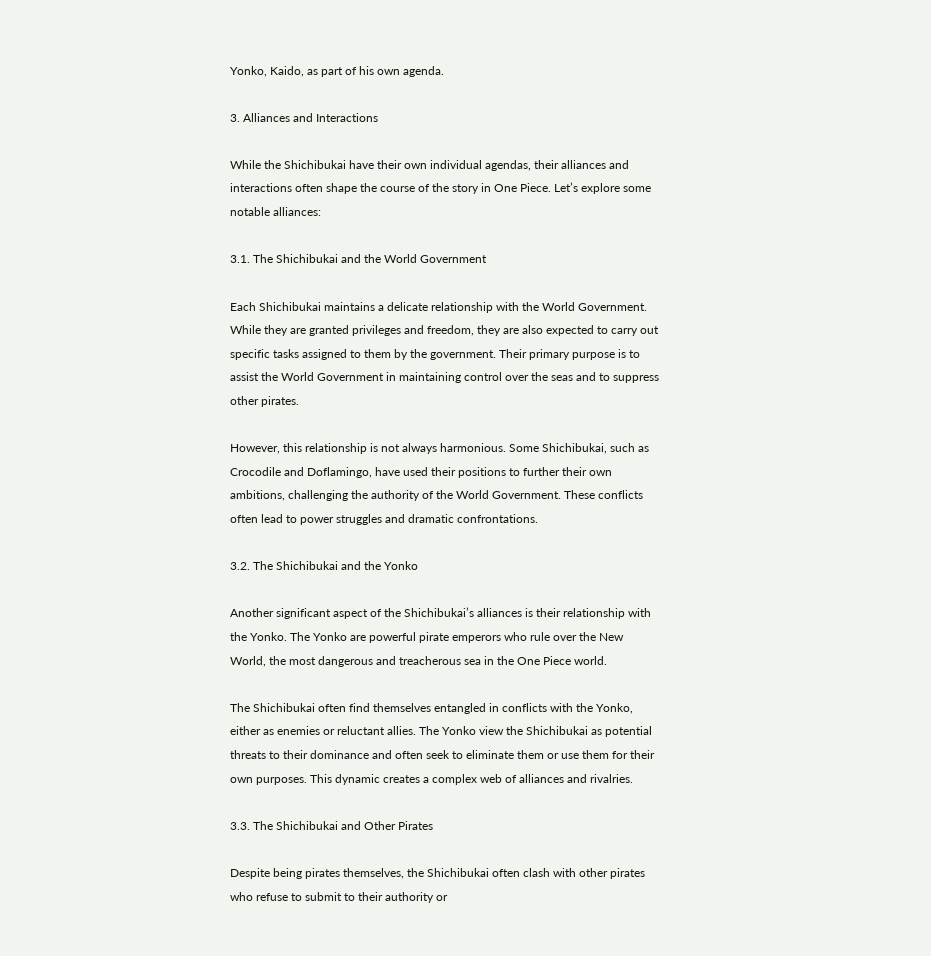Yonko, Kaido, as part of his own agenda.

3. Alliances and Interactions

While the Shichibukai have their own individual agendas, their alliances and interactions often shape the course of the story in One Piece. Let’s explore some notable alliances:

3.1. The Shichibukai and the World Government

Each Shichibukai maintains a delicate relationship with the World Government. While they are granted privileges and freedom, they are also expected to carry out specific tasks assigned to them by the government. Their primary purpose is to assist the World Government in maintaining control over the seas and to suppress other pirates.

However, this relationship is not always harmonious. Some Shichibukai, such as Crocodile and Doflamingo, have used their positions to further their own ambitions, challenging the authority of the World Government. These conflicts often lead to power struggles and dramatic confrontations.

3.2. The Shichibukai and the Yonko

Another significant aspect of the Shichibukai’s alliances is their relationship with the Yonko. The Yonko are powerful pirate emperors who rule over the New World, the most dangerous and treacherous sea in the One Piece world.

The Shichibukai often find themselves entangled in conflicts with the Yonko, either as enemies or reluctant allies. The Yonko view the Shichibukai as potential threats to their dominance and often seek to eliminate them or use them for their own purposes. This dynamic creates a complex web of alliances and rivalries.

3.3. The Shichibukai and Other Pirates

Despite being pirates themselves, the Shichibukai often clash with other pirates who refuse to submit to their authority or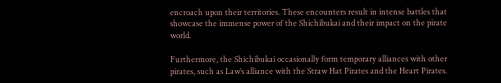encroach upon their territories. These encounters result in intense battles that showcase the immense power of the Shichibukai and their impact on the pirate world.

Furthermore, the Shichibukai occasionally form temporary alliances with other pirates, such as Law’s alliance with the Straw Hat Pirates and the Heart Pirates.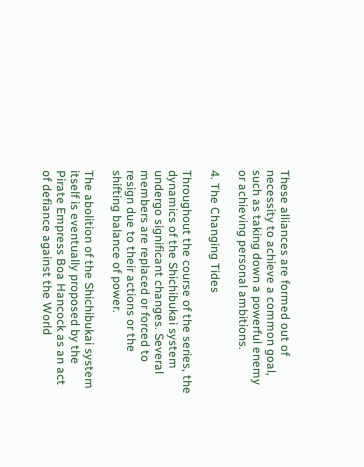These alliances are formed out of necessity to achieve a common goal, such as taking down a powerful enemy or achieving personal ambitions.

4. The Changing Tides

Throughout the course of the series, the dynamics of the Shichibukai system undergo significant changes. Several members are replaced or forced to resign due to their actions or the shifting balance of power.

The abolition of the Shichibukai system itself is eventually proposed by the Pirate Empress Boa Hancock as an act of defiance against the World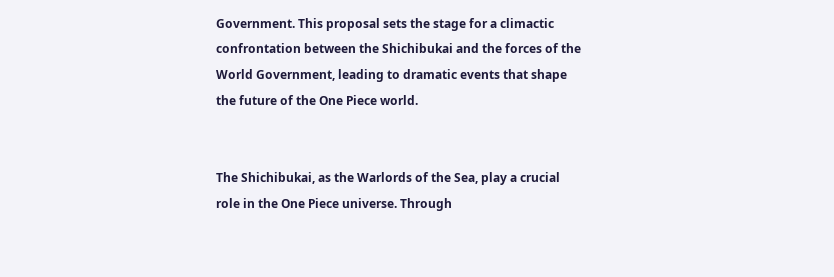Government. This proposal sets the stage for a climactic confrontation between the Shichibukai and the forces of the World Government, leading to dramatic events that shape the future of the One Piece world.


The Shichibukai, as the Warlords of the Sea, play a crucial role in the One Piece universe. Through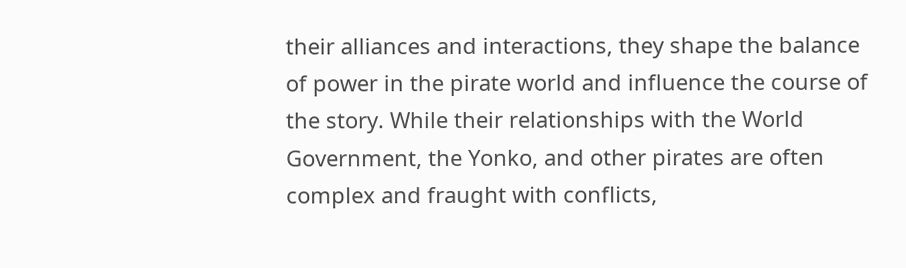their alliances and interactions, they shape the balance of power in the pirate world and influence the course of the story. While their relationships with the World Government, the Yonko, and other pirates are often complex and fraught with conflicts,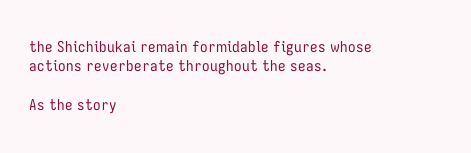the Shichibukai remain formidable figures whose actions reverberate throughout the seas.

As the story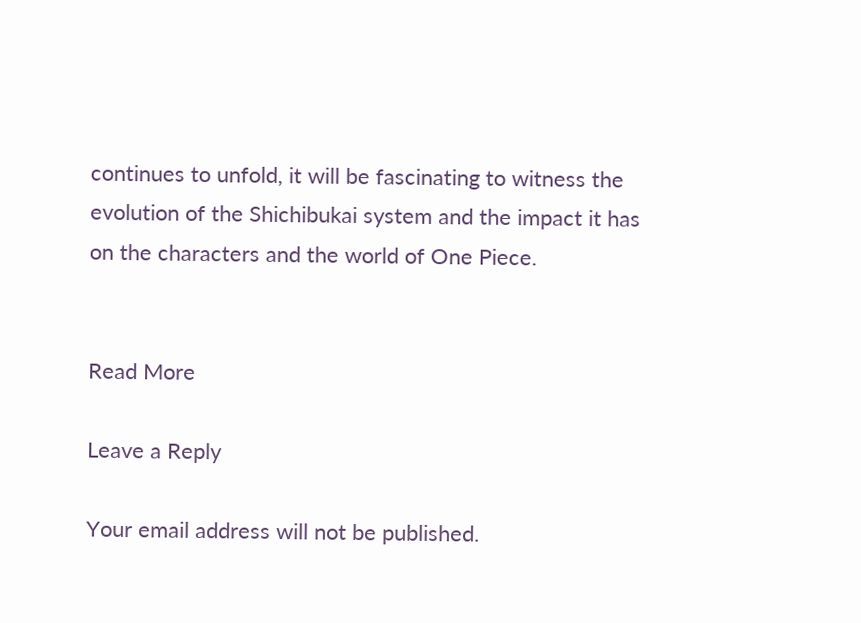continues to unfold, it will be fascinating to witness the evolution of the Shichibukai system and the impact it has on the characters and the world of One Piece.


Read More

Leave a Reply

Your email address will not be published.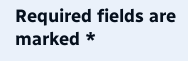Required fields are marked *